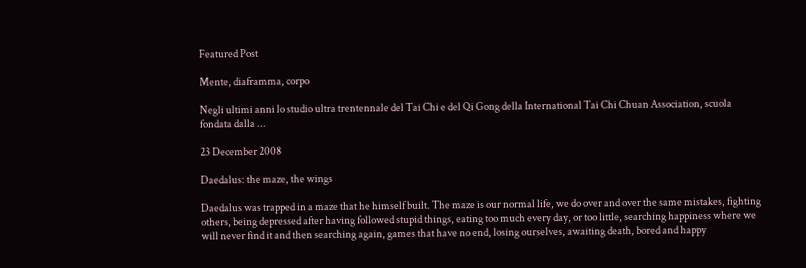Featured Post

Mente, diaframma, corpo

Negli ultimi anni lo studio ultra trentennale del Tai Chi e del Qi Gong della International Tai Chi Chuan Association, scuola fondata dalla ...

23 December 2008

Daedalus: the maze, the wings

Daedalus was trapped in a maze that he himself built. The maze is our normal life, we do over and over the same mistakes, fighting others, being depressed after having followed stupid things, eating too much every day, or too little, searching happiness where we will never find it and then searching again, games that have no end, losing ourselves, awaiting death, bored and happy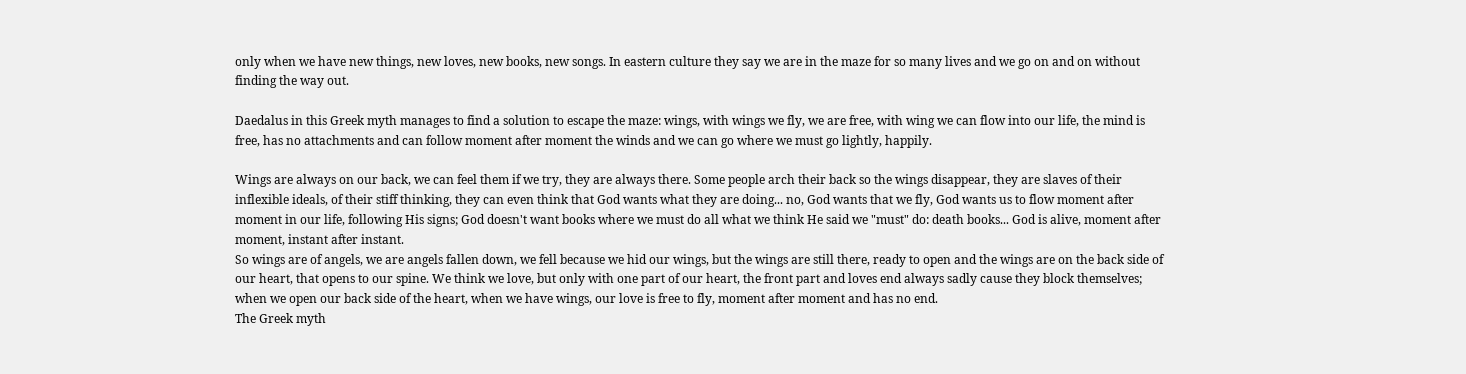only when we have new things, new loves, new books, new songs. In eastern culture they say we are in the maze for so many lives and we go on and on without finding the way out.

Daedalus in this Greek myth manages to find a solution to escape the maze: wings, with wings we fly, we are free, with wing we can flow into our life, the mind is free, has no attachments and can follow moment after moment the winds and we can go where we must go lightly, happily.

Wings are always on our back, we can feel them if we try, they are always there. Some people arch their back so the wings disappear, they are slaves of their inflexible ideals, of their stiff thinking, they can even think that God wants what they are doing... no, God wants that we fly, God wants us to flow moment after moment in our life, following His signs; God doesn't want books where we must do all what we think He said we "must" do: death books... God is alive, moment after moment, instant after instant.
So wings are of angels, we are angels fallen down, we fell because we hid our wings, but the wings are still there, ready to open and the wings are on the back side of our heart, that opens to our spine. We think we love, but only with one part of our heart, the front part and loves end always sadly cause they block themselves; when we open our back side of the heart, when we have wings, our love is free to fly, moment after moment and has no end.
The Greek myth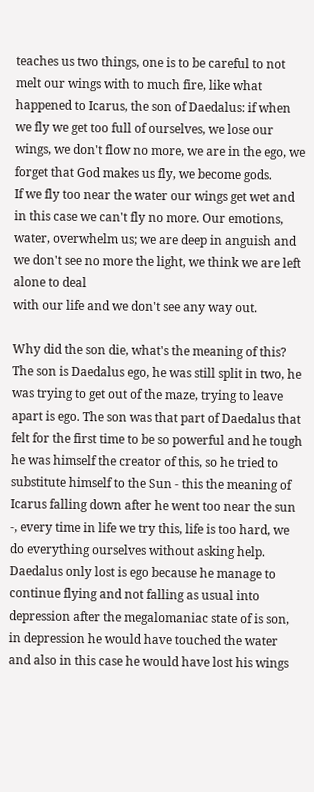teaches us two things, one is to be careful to not melt our wings with to much fire, like what happened to Icarus, the son of Daedalus: if when we fly we get too full of ourselves, we lose our wings, we don't flow no more, we are in the ego, we forget that God makes us fly, we become gods.
If we fly too near the water our wings get wet and in this case we can't fly no more. Our emotions, water, overwhelm us; we are deep in anguish and we don't see no more the light, we think we are left alone to deal
with our life and we don't see any way out.

Why did the son die, what's the meaning of this? The son is Daedalus ego, he was still split in two, he was trying to get out of the maze, trying to leave apart is ego. The son was that part of Daedalus that felt for the first time to be so powerful and he tough he was himself the creator of this, so he tried to substitute himself to the Sun - this the meaning of Icarus falling down after he went too near the sun -, every time in life we try this, life is too hard, we do everything ourselves without asking help.
Daedalus only lost is ego because he manage to continue flying and not falling as usual into depression after the megalomaniac state of is son, in depression he would have touched the water and also in this case he would have lost his wings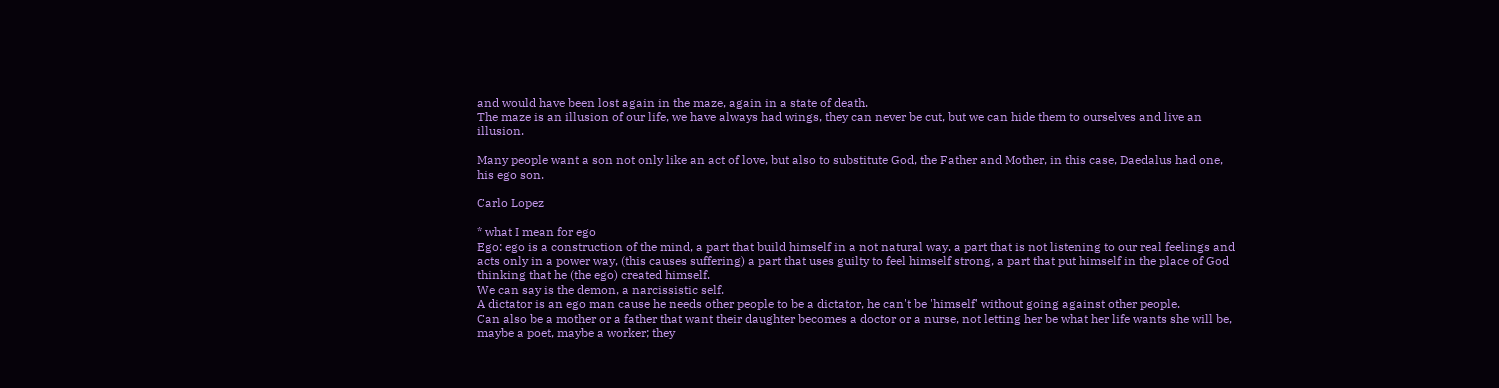and would have been lost again in the maze, again in a state of death.
The maze is an illusion of our life, we have always had wings, they can never be cut, but we can hide them to ourselves and live an illusion.

Many people want a son not only like an act of love, but also to substitute God, the Father and Mother, in this case, Daedalus had one, his ego son.

Carlo Lopez

* what I mean for ego
Ego: ego is a construction of the mind, a part that build himself in a not natural way. a part that is not listening to our real feelings and acts only in a power way, (this causes suffering) a part that uses guilty to feel himself strong, a part that put himself in the place of God thinking that he (the ego) created himself.
We can say is the demon, a narcissistic self.
A dictator is an ego man cause he needs other people to be a dictator, he can't be 'himself' without going against other people.
Can also be a mother or a father that want their daughter becomes a doctor or a nurse, not letting her be what her life wants she will be, maybe a poet, maybe a worker; they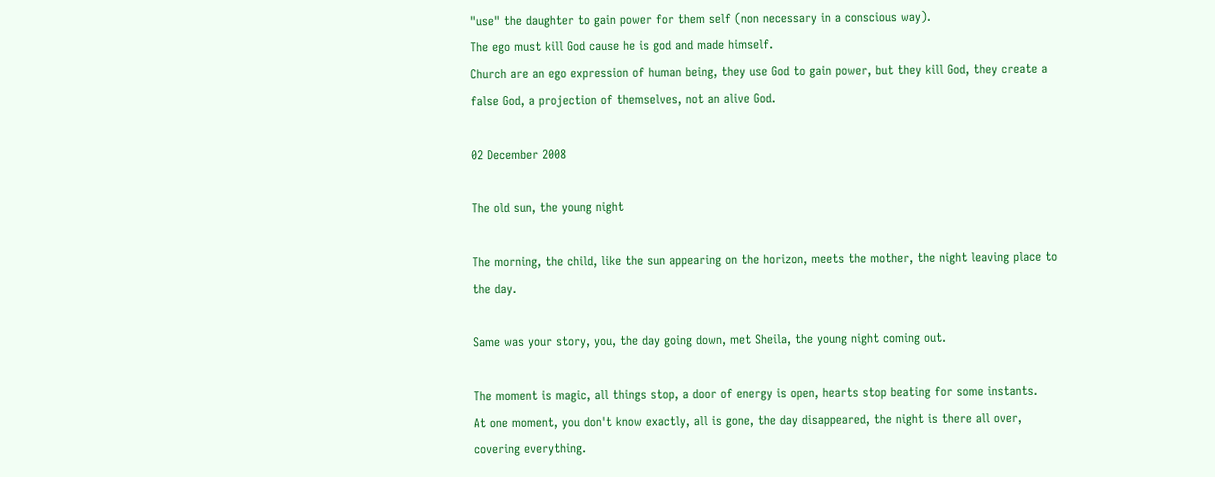"use" the daughter to gain power for them self (non necessary in a conscious way).
The ego must kill God cause he is god and made himself.
Church are an ego expression of human being, they use God to gain power, but they kill God, they create a false God, a projection of themselves, not an alive God.

02 December 2008

The old sun, the young night

The morning, the child, like the sun appearing on the horizon, meets the mother, the night leaving place to the day.

Same was your story, you, the day going down, met Sheila, the young night coming out.

The moment is magic, all things stop, a door of energy is open, hearts stop beating for some instants.
At one moment, you don't know exactly, all is gone, the day disappeared, the night is there all over, covering everything.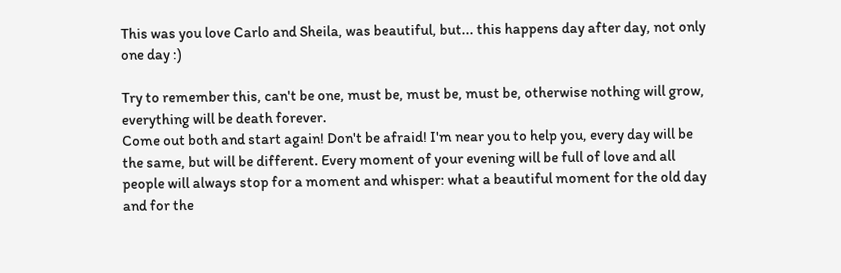This was you love Carlo and Sheila, was beautiful, but... this happens day after day, not only one day :)

Try to remember this, can't be one, must be, must be, must be, otherwise nothing will grow, everything will be death forever.
Come out both and start again! Don't be afraid! I'm near you to help you, every day will be the same, but will be different. Every moment of your evening will be full of love and all people will always stop for a moment and whisper: what a beautiful moment for the old day and for the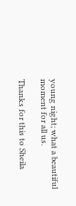young night; what a beautiful moment for all us.

Thanks for this to Sheila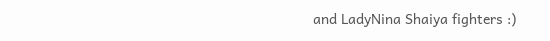and LadyNina Shaiya fighters :)